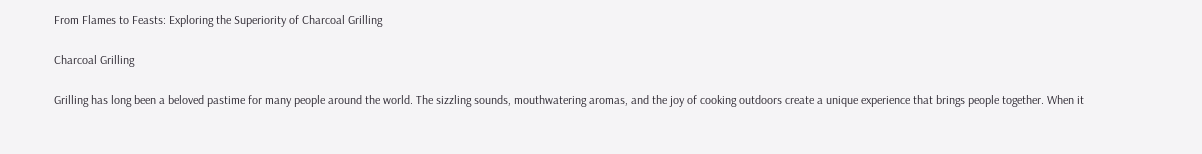From Flames to Feasts: Exploring the Superiority of Charcoal Grilling

Charcoal Grilling

Grilling has long been a beloved pastime for many people around the world. The sizzling sounds, mouthwatering aromas, and the joy of cooking outdoors create a unique experience that brings people together. When it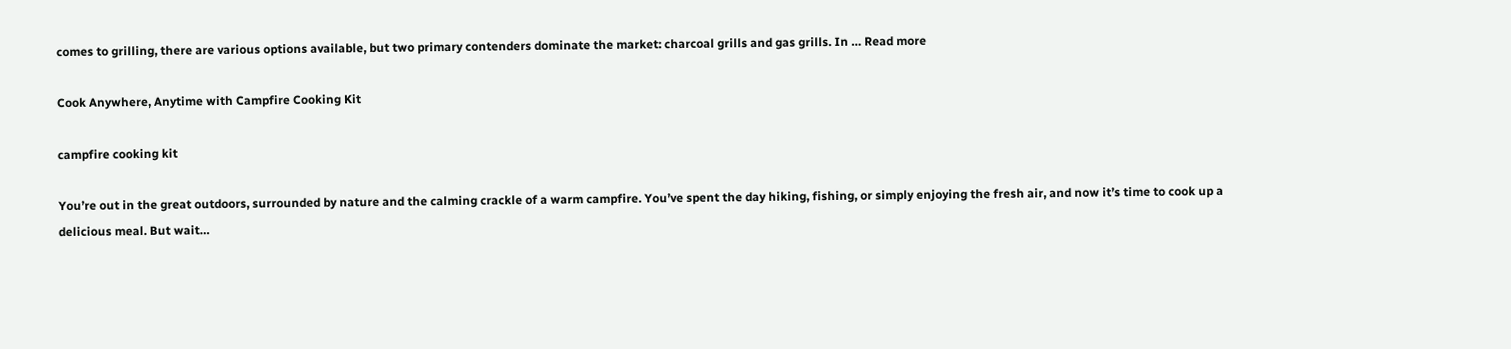comes to grilling, there are various options available, but two primary contenders dominate the market: charcoal grills and gas grills. In … Read more

Cook Anywhere, Anytime with Campfire Cooking Kit

campfire cooking kit

You’re out in the great outdoors, surrounded by nature and the calming crackle of a warm campfire. You’ve spent the day hiking, fishing, or simply enjoying the fresh air, and now it’s time to cook up a delicious meal. But wait…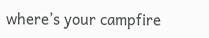where’s your campfire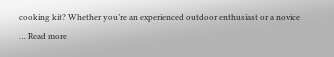cooking kit? Whether you’re an experienced outdoor enthusiast or a novice … Read more